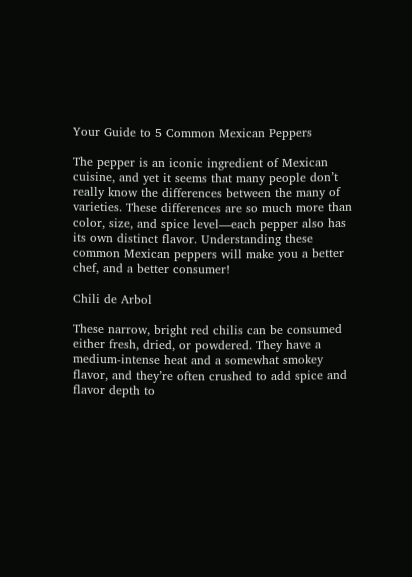Your Guide to 5 Common Mexican Peppers

The pepper is an iconic ingredient of Mexican cuisine, and yet it seems that many people don’t really know the differences between the many of varieties. These differences are so much more than color, size, and spice level—each pepper also has its own distinct flavor. Understanding these common Mexican peppers will make you a better chef, and a better consumer!

Chili de Arbol

These narrow, bright red chilis can be consumed either fresh, dried, or powdered. They have a medium-intense heat and a somewhat smokey flavor, and they’re often crushed to add spice and flavor depth to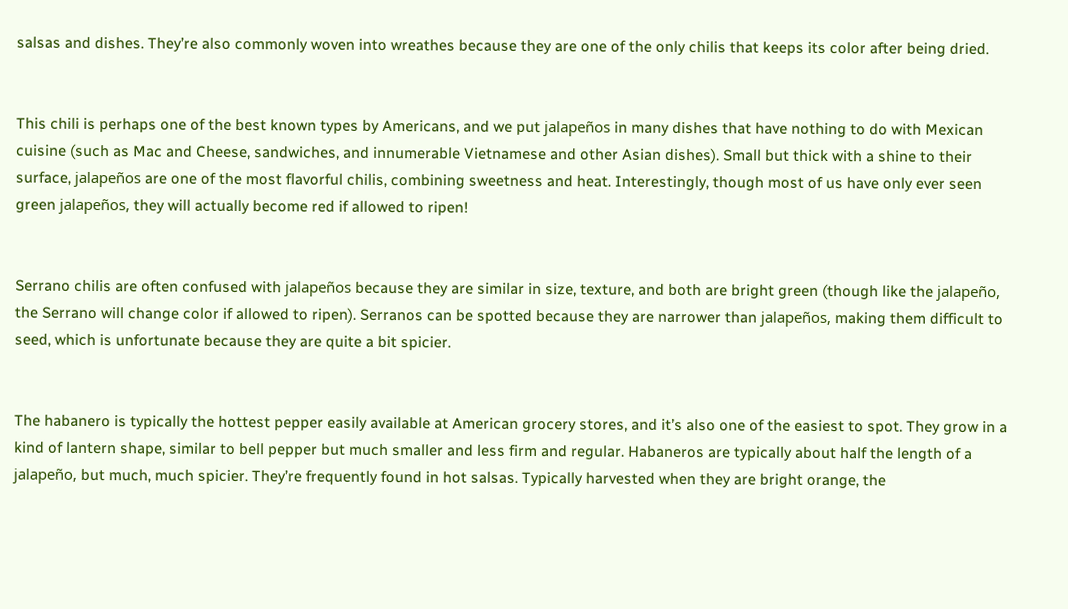salsas and dishes. They’re also commonly woven into wreathes because they are one of the only chilis that keeps its color after being dried.


This chili is perhaps one of the best known types by Americans, and we put jalapeños in many dishes that have nothing to do with Mexican cuisine (such as Mac and Cheese, sandwiches, and innumerable Vietnamese and other Asian dishes). Small but thick with a shine to their surface, jalapeños are one of the most flavorful chilis, combining sweetness and heat. Interestingly, though most of us have only ever seen green jalapeños, they will actually become red if allowed to ripen!


Serrano chilis are often confused with jalapeños because they are similar in size, texture, and both are bright green (though like the jalapeño, the Serrano will change color if allowed to ripen). Serranos can be spotted because they are narrower than jalapeños, making them difficult to seed, which is unfortunate because they are quite a bit spicier.


The habanero is typically the hottest pepper easily available at American grocery stores, and it’s also one of the easiest to spot. They grow in a kind of lantern shape, similar to bell pepper but much smaller and less firm and regular. Habaneros are typically about half the length of a jalapeño, but much, much spicier. They’re frequently found in hot salsas. Typically harvested when they are bright orange, the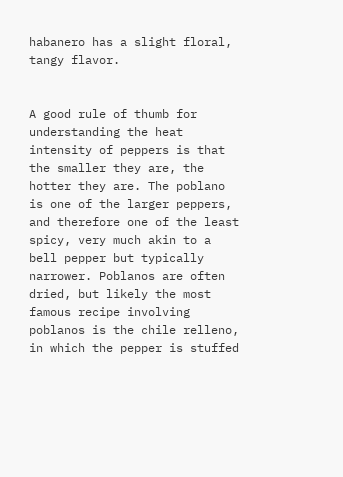habanero has a slight floral, tangy flavor.


A good rule of thumb for understanding the heat intensity of peppers is that the smaller they are, the hotter they are. The poblano is one of the larger peppers, and therefore one of the least spicy, very much akin to a bell pepper but typically narrower. Poblanos are often dried, but likely the most famous recipe involving poblanos is the chile relleno, in which the pepper is stuffed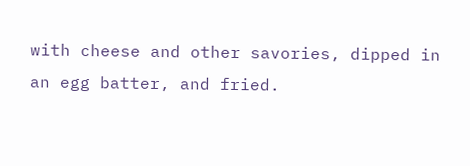with cheese and other savories, dipped in an egg batter, and fried.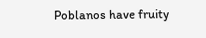Poblanos have fruity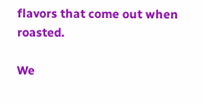flavors that come out when roasted.

We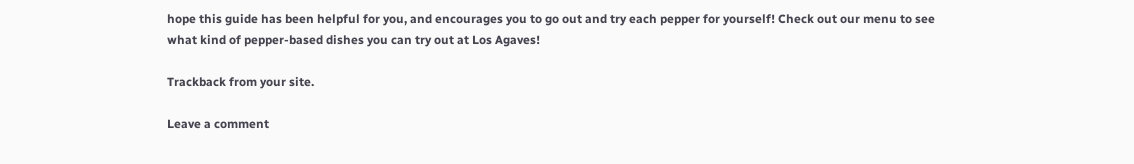hope this guide has been helpful for you, and encourages you to go out and try each pepper for yourself! Check out our menu to see what kind of pepper-based dishes you can try out at Los Agaves!

Trackback from your site.

Leave a comment